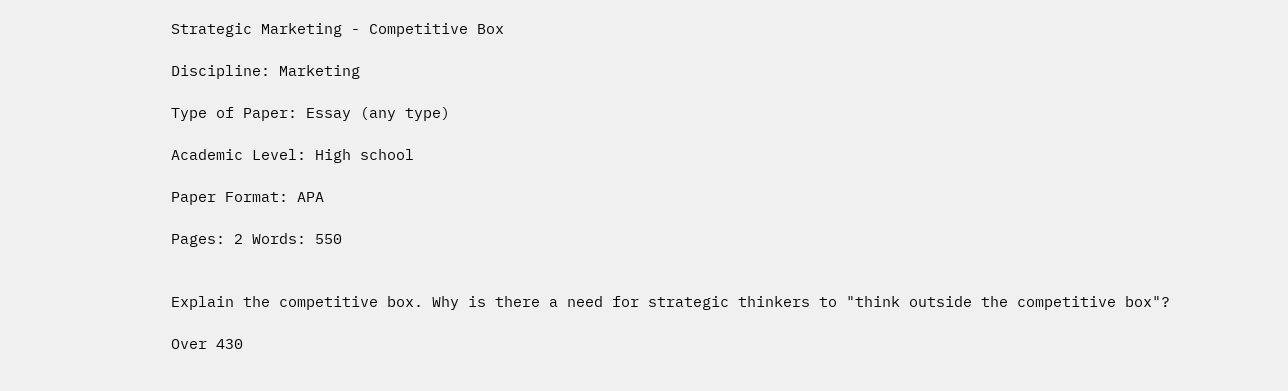Strategic Marketing - Competitive Box

Discipline: Marketing

Type of Paper: Essay (any type)

Academic Level: High school

Paper Format: APA

Pages: 2 Words: 550


Explain the competitive box. Why is there a need for strategic thinkers to "think outside the competitive box"?

Over 430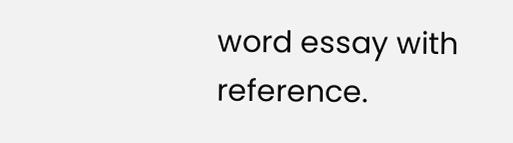word essay with reference.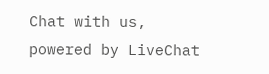Chat with us, powered by LiveChat